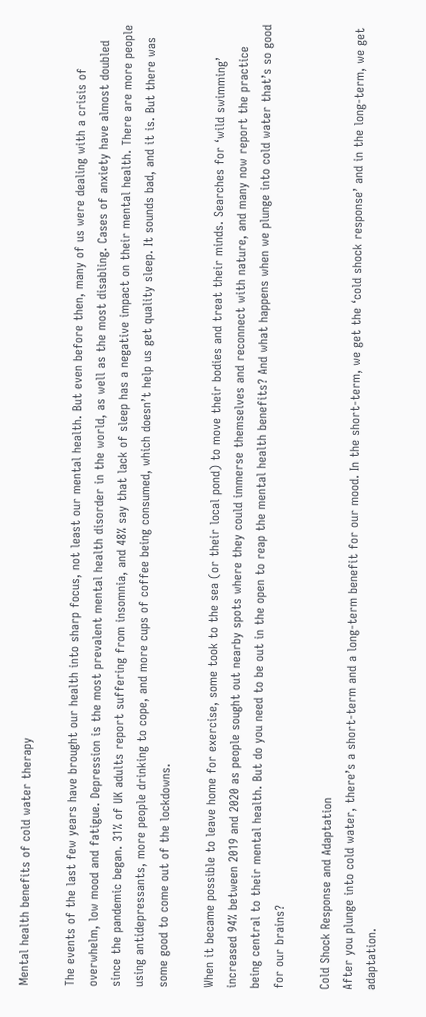Mental health benefits of cold water therapy

The events of the last few years have brought our health into sharp focus, not least our mental health. But even before then, many of us were dealing with a crisis of overwhelm, low mood and fatigue. Depression is the most prevalent mental health disorder in the world, as well as the most disabling. Cases of anxiety have almost doubled since the pandemic began. 31% of UK adults report suffering from insomnia, and 48% say that lack of sleep has a negative impact on their mental health. There are more people using antidepressants, more people drinking to cope, and more cups of coffee being consumed, which doesn’t help us get quality sleep. It sounds bad, and it is. But there was some good to come out of the lockdowns.

When it became possible to leave home for exercise, some took to the sea (or their local pond) to move their bodies and treat their minds. Searches for ‘wild swimming’ increased 94% between 2019 and 2020 as people sought out nearby spots where they could immerse themselves and reconnect with nature, and many now report the practice being central to their mental health. But do you need to be out in the open to reap the mental health benefits? And what happens when we plunge into cold water that’s so good for our brains?

Cold Shock Response and Adaptation
After you plunge into cold water, there’s a short-term and a long-term benefit for our mood. In the short-term, we get the ‘cold shock response’ and in the long-term, we get adaptation.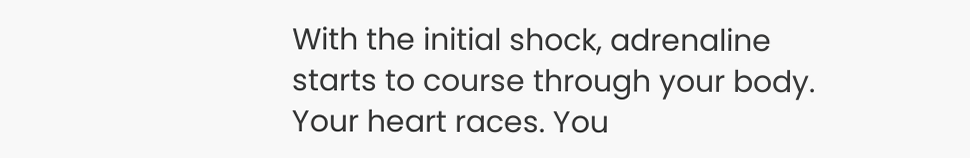With the initial shock, adrenaline starts to course through your body. Your heart races. You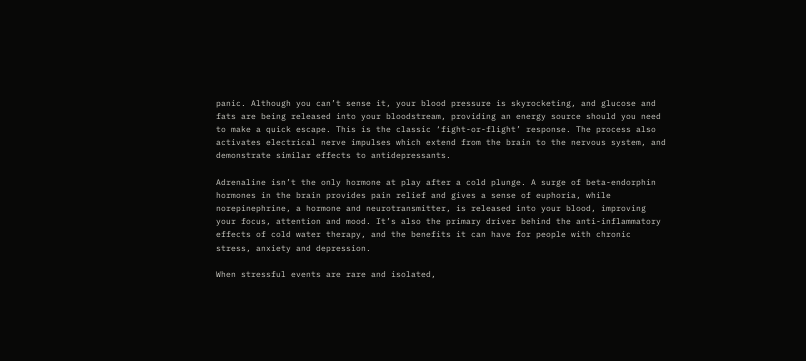panic. Although you can’t sense it, your blood pressure is skyrocketing, and glucose and fats are being released into your bloodstream, providing an energy source should you need to make a quick escape. This is the classic ‘fight-or-flight’ response. The process also activates electrical nerve impulses which extend from the brain to the nervous system, and demonstrate similar effects to antidepressants.

Adrenaline isn’t the only hormone at play after a cold plunge. A surge of beta-endorphin hormones in the brain provides pain relief and gives a sense of euphoria, while norepinephrine, a hormone and neurotransmitter, is released into your blood, improving your focus, attention and mood. It’s also the primary driver behind the anti-inflammatory effects of cold water therapy, and the benefits it can have for people with chronic stress, anxiety and depression.

When stressful events are rare and isolated,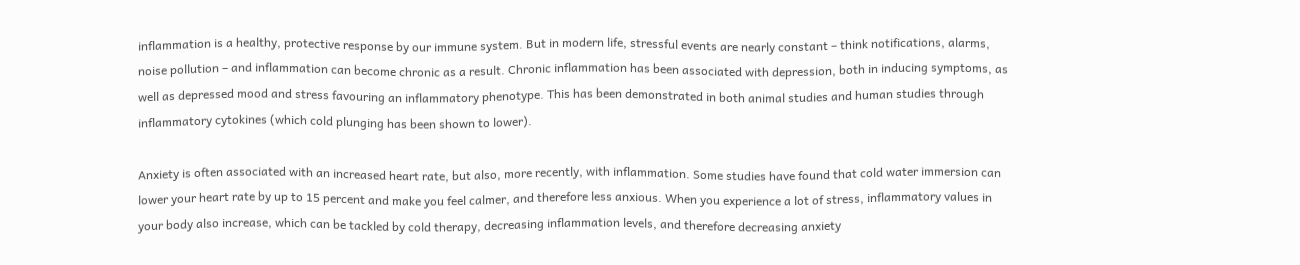inflammation is a healthy, protective response by our immune system. But in modern life, stressful events are nearly constant – think notifications, alarms, noise pollution – and inflammation can become chronic as a result. Chronic inflammation has been associated with depression, both in inducing symptoms, as well as depressed mood and stress favouring an inflammatory phenotype. This has been demonstrated in both animal studies and human studies through inflammatory cytokines (which cold plunging has been shown to lower).

Anxiety is often associated with an increased heart rate, but also, more recently, with inflammation. Some studies have found that cold water immersion can lower your heart rate by up to 15 percent and make you feel calmer, and therefore less anxious. When you experience a lot of stress, inflammatory values in your body also increase, which can be tackled by cold therapy, decreasing inflammation levels, and therefore decreasing anxiety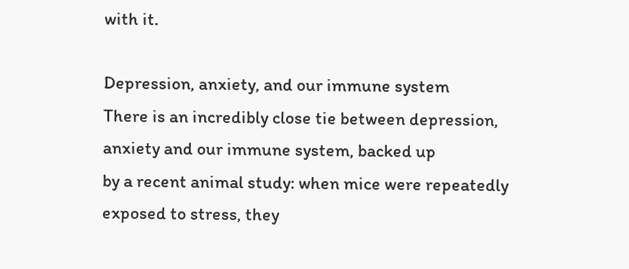with it.

Depression, anxiety, and our immune system
There is an incredibly close tie between depression, anxiety and our immune system, backed up
by a recent animal study: when mice were repeatedly exposed to stress, they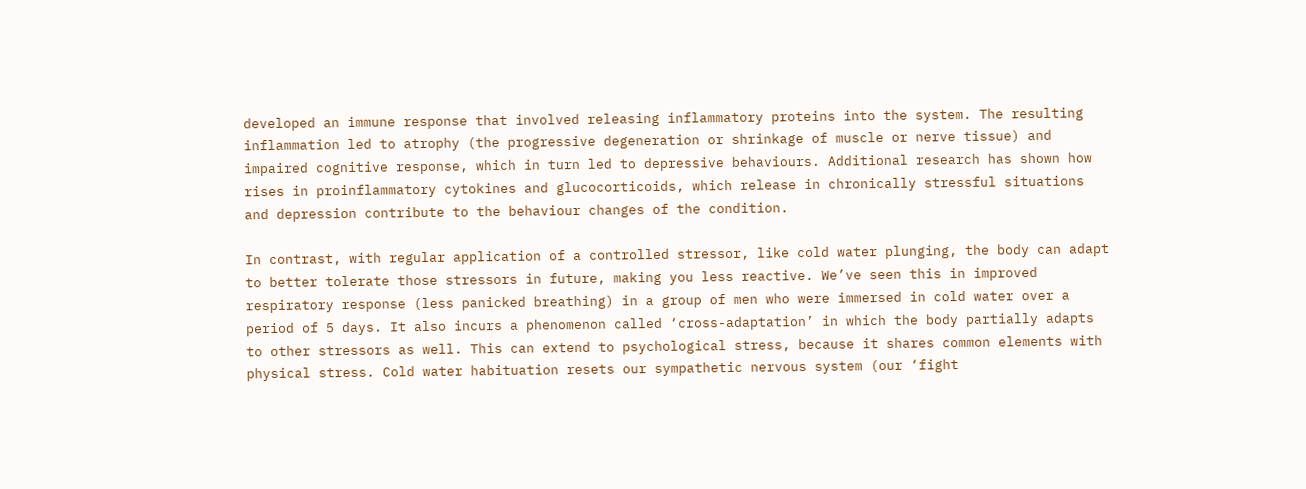developed an immune response that involved releasing inflammatory proteins into the system. The resulting inflammation led to atrophy (the progressive degeneration or shrinkage of muscle or nerve tissue) and impaired cognitive response, which in turn led to depressive behaviours. Additional research has shown how rises in proinflammatory cytokines and glucocorticoids, which release in chronically stressful situations and depression contribute to the behaviour changes of the condition.

In contrast, with regular application of a controlled stressor, like cold water plunging, the body can adapt to better tolerate those stressors in future, making you less reactive. We’ve seen this in improved respiratory response (less panicked breathing) in a group of men who were immersed in cold water over a period of 5 days. It also incurs a phenomenon called ‘cross-adaptation’ in which the body partially adapts to other stressors as well. This can extend to psychological stress, because it shares common elements with physical stress. Cold water habituation resets our sympathetic nervous system (our ‘fight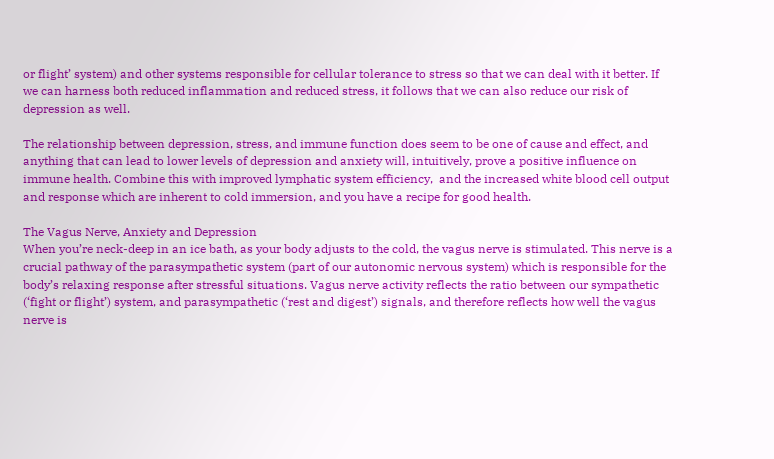or flight’ system) and other systems responsible for cellular tolerance to stress so that we can deal with it better. If we can harness both reduced inflammation and reduced stress, it follows that we can also reduce our risk of depression as well.

The relationship between depression, stress, and immune function does seem to be one of cause and effect, and anything that can lead to lower levels of depression and anxiety will, intuitively, prove a positive influence on immune health. Combine this with improved lymphatic system efficiency,  and the increased white blood cell output and response which are inherent to cold immersion, and you have a recipe for good health.

The Vagus Nerve, Anxiety and Depression
When you’re neck-deep in an ice bath, as your body adjusts to the cold, the vagus nerve is stimulated. This nerve is a crucial pathway of the parasympathetic system (part of our autonomic nervous system) which is responsible for the body’s relaxing response after stressful situations. Vagus nerve activity reflects the ratio between our sympathetic (‘fight or flight’) system, and parasympathetic (‘rest and digest’) signals, and therefore reflects how well the vagus nerve is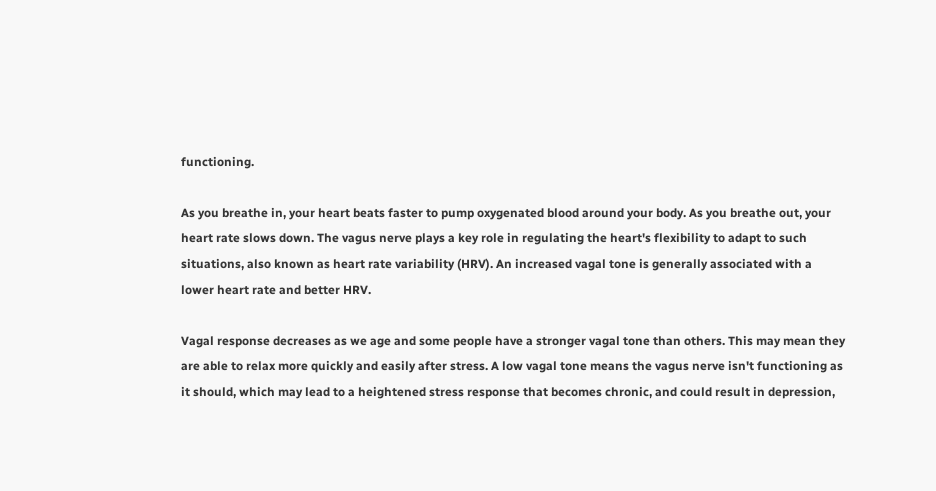functioning.

As you breathe in, your heart beats faster to pump oxygenated blood around your body. As you breathe out, your heart rate slows down. The vagus nerve plays a key role in regulating the heart's flexibility to adapt to such situations, also known as heart rate variability (HRV). An increased vagal tone is generally associated with a lower heart rate and better HRV.

Vagal response decreases as we age and some people have a stronger vagal tone than others. This may mean they are able to relax more quickly and easily after stress. A low vagal tone means the vagus nerve isn't functioning as it should, which may lead to a heightened stress response that becomes chronic, and could result in depression,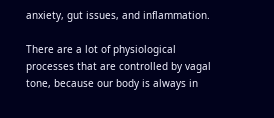anxiety, gut issues, and inflammation.

There are a lot of physiological processes that are controlled by vagal tone, because our body is always in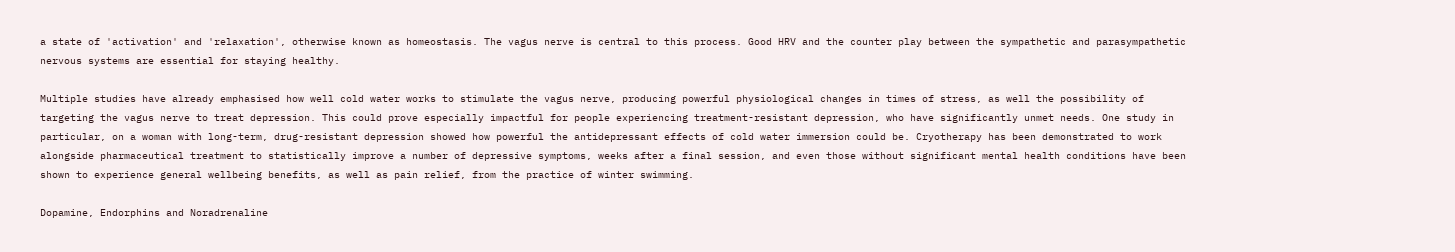a state of 'activation' and 'relaxation', otherwise known as homeostasis. The vagus nerve is central to this process. Good HRV and the counter play between the sympathetic and parasympathetic nervous systems are essential for staying healthy.

Multiple studies have already emphasised how well cold water works to stimulate the vagus nerve, producing powerful physiological changes in times of stress, as well the possibility of targeting the vagus nerve to treat depression. This could prove especially impactful for people experiencing treatment-resistant depression, who have significantly unmet needs. One study in particular, on a woman with long-term, drug-resistant depression showed how powerful the antidepressant effects of cold water immersion could be. Cryotherapy has been demonstrated to work alongside pharmaceutical treatment to statistically improve a number of depressive symptoms, weeks after a final session, and even those without significant mental health conditions have been shown to experience general wellbeing benefits, as well as pain relief, from the practice of winter swimming.

Dopamine, Endorphins and Noradrenaline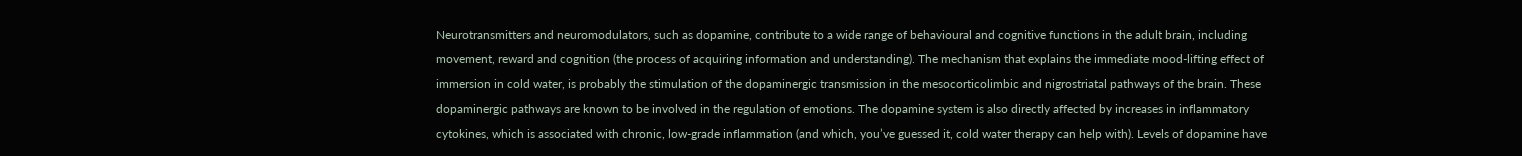Neurotransmitters and neuromodulators, such as dopamine, contribute to a wide range of behavioural and cognitive functions in the adult brain, including movement, reward and cognition (the process of acquiring information and understanding). The mechanism that explains the immediate mood-lifting effect of immersion in cold water, is probably the stimulation of the dopaminergic transmission in the mesocorticolimbic and nigrostriatal pathways of the brain. These dopaminergic pathways are known to be involved in the regulation of emotions. The dopamine system is also directly affected by increases in inflammatory cytokines, which is associated with chronic, low-grade inflammation (and which, you’ve guessed it, cold water therapy can help with). Levels of dopamine have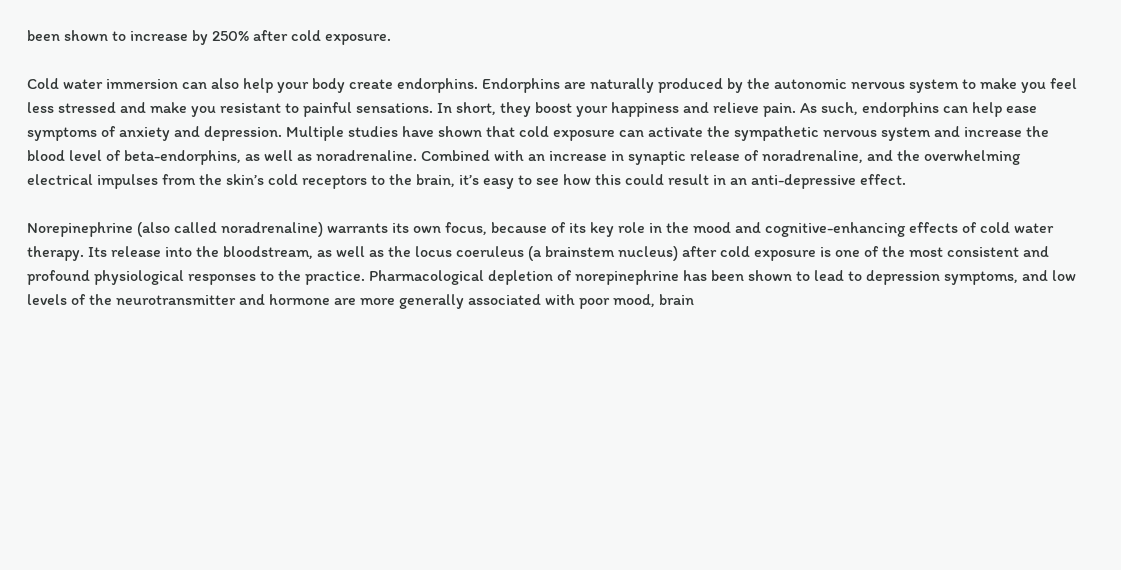been shown to increase by 250% after cold exposure.

Cold water immersion can also help your body create endorphins. Endorphins are naturally produced by the autonomic nervous system to make you feel less stressed and make you resistant to painful sensations. In short, they boost your happiness and relieve pain. As such, endorphins can help ease symptoms of anxiety and depression. Multiple studies have shown that cold exposure can activate the sympathetic nervous system and increase the blood level of beta-endorphins, as well as noradrenaline. Combined with an increase in synaptic release of noradrenaline, and the overwhelming electrical impulses from the skin’s cold receptors to the brain, it’s easy to see how this could result in an anti-depressive effect.

Norepinephrine (also called noradrenaline) warrants its own focus, because of its key role in the mood and cognitive-enhancing effects of cold water therapy. Its release into the bloodstream, as well as the locus coeruleus (a brainstem nucleus) after cold exposure is one of the most consistent and profound physiological responses to the practice. Pharmacological depletion of norepinephrine has been shown to lead to depression symptoms, and low levels of the neurotransmitter and hormone are more generally associated with poor mood, brain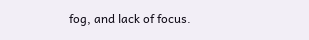fog, and lack of focus.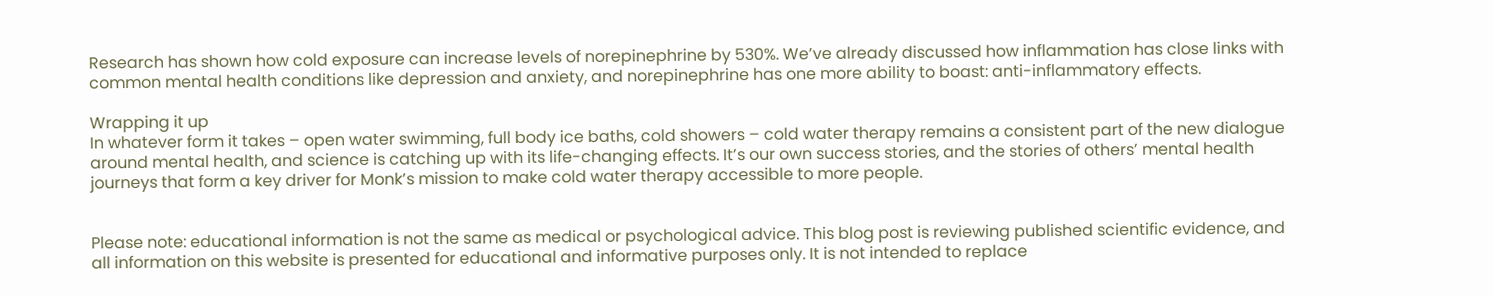Research has shown how cold exposure can increase levels of norepinephrine by 530%. We’ve already discussed how inflammation has close links with common mental health conditions like depression and anxiety, and norepinephrine has one more ability to boast: anti-inflammatory effects.

Wrapping it up
In whatever form it takes – open water swimming, full body ice baths, cold showers – cold water therapy remains a consistent part of the new dialogue around mental health, and science is catching up with its life-changing effects. It’s our own success stories, and the stories of others’ mental health journeys that form a key driver for Monk’s mission to make cold water therapy accessible to more people.


Please note: educational information is not the same as medical or psychological advice. This blog post is reviewing published scientific evidence, and all information on this website is presented for educational and informative purposes only. It is not intended to replace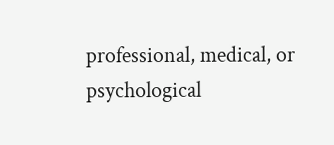professional, medical, or psychological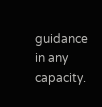guidance in any capacity.